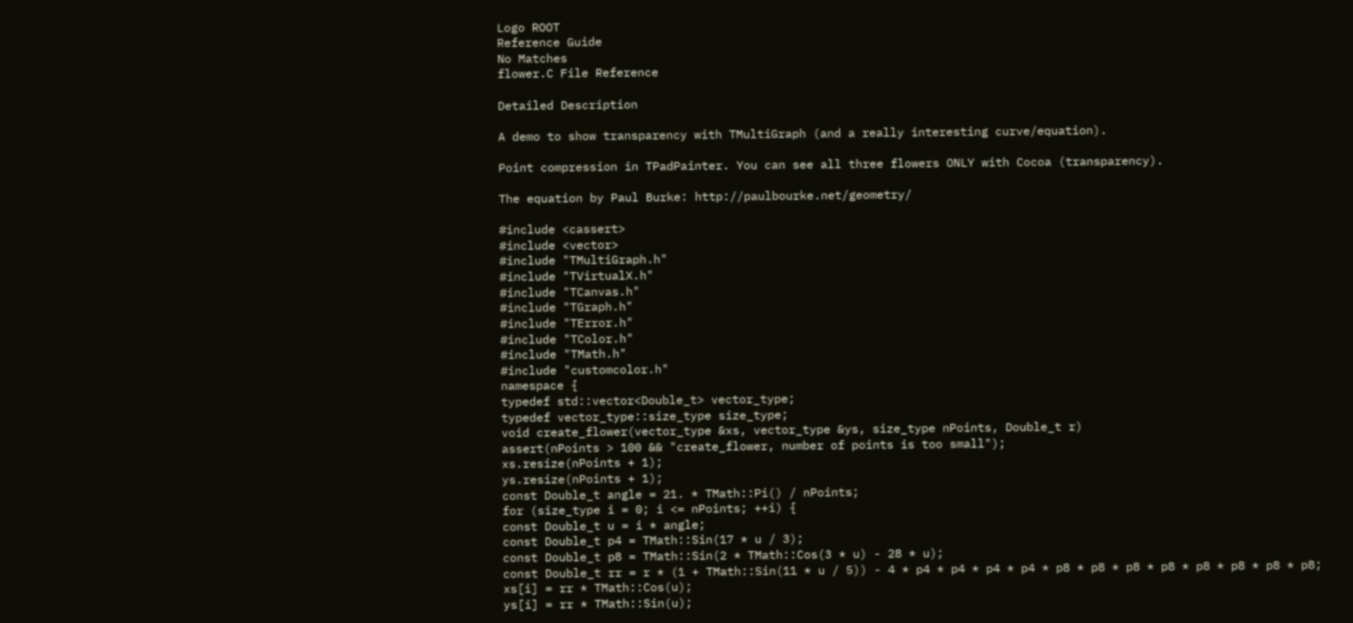Logo ROOT
Reference Guide
No Matches
flower.C File Reference

Detailed Description

A demo to show transparency with TMultiGraph (and a really interesting curve/equation).

Point compression in TPadPainter. You can see all three flowers ONLY with Cocoa (transparency).

The equation by Paul Burke: http://paulbourke.net/geometry/

#include <cassert>
#include <vector>
#include "TMultiGraph.h"
#include "TVirtualX.h"
#include "TCanvas.h"
#include "TGraph.h"
#include "TError.h"
#include "TColor.h"
#include "TMath.h"
#include "customcolor.h"
namespace {
typedef std::vector<Double_t> vector_type;
typedef vector_type::size_type size_type;
void create_flower(vector_type &xs, vector_type &ys, size_type nPoints, Double_t r)
assert(nPoints > 100 && "create_flower, number of points is too small");
xs.resize(nPoints + 1);
ys.resize(nPoints + 1);
const Double_t angle = 21. * TMath::Pi() / nPoints;
for (size_type i = 0; i <= nPoints; ++i) {
const Double_t u = i * angle;
const Double_t p4 = TMath::Sin(17 * u / 3);
const Double_t p8 = TMath::Sin(2 * TMath::Cos(3 * u) - 28 * u);
const Double_t rr = r * (1 + TMath::Sin(11 * u / 5)) - 4 * p4 * p4 * p4 * p4 * p8 * p8 * p8 * p8 * p8 * p8 * p8 * p8;
xs[i] = rr * TMath::Cos(u);
ys[i] = rr * TMath::Sin(u);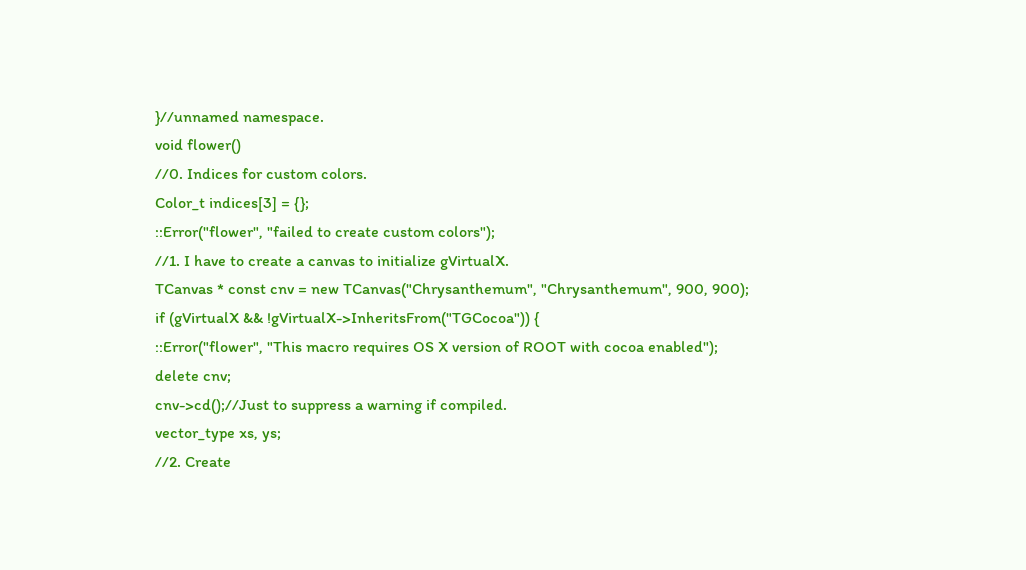}//unnamed namespace.
void flower()
//0. Indices for custom colors.
Color_t indices[3] = {};
::Error("flower", "failed to create custom colors");
//1. I have to create a canvas to initialize gVirtualX.
TCanvas * const cnv = new TCanvas("Chrysanthemum", "Chrysanthemum", 900, 900);
if (gVirtualX && !gVirtualX->InheritsFrom("TGCocoa")) {
::Error("flower", "This macro requires OS X version of ROOT with cocoa enabled");
delete cnv;
cnv->cd();//Just to suppress a warning if compiled.
vector_type xs, ys;
//2. Create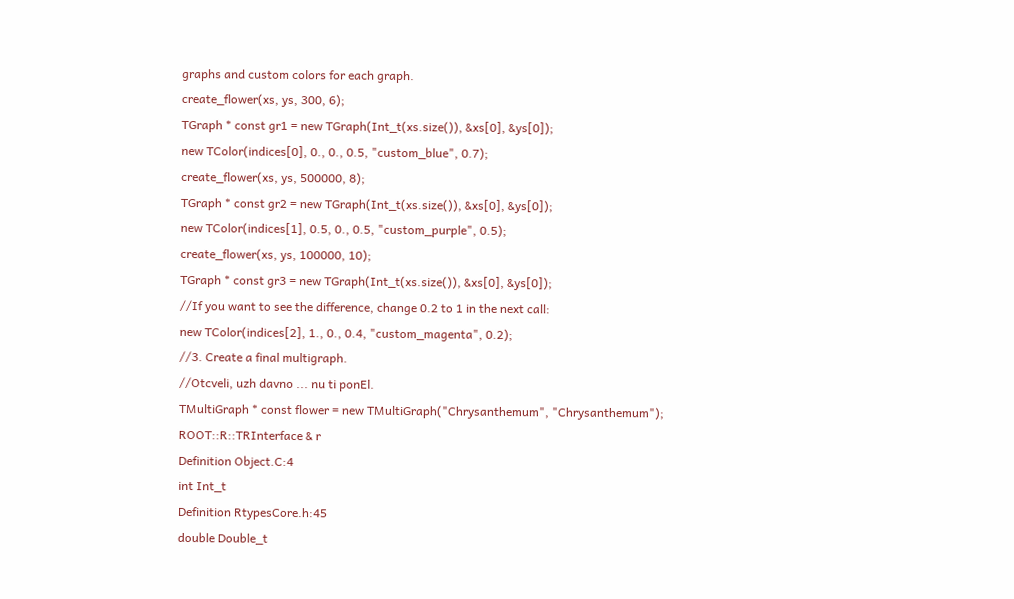graphs and custom colors for each graph.
create_flower(xs, ys, 300, 6);
TGraph * const gr1 = new TGraph(Int_t(xs.size()), &xs[0], &ys[0]);
new TColor(indices[0], 0., 0., 0.5, "custom_blue", 0.7);
create_flower(xs, ys, 500000, 8);
TGraph * const gr2 = new TGraph(Int_t(xs.size()), &xs[0], &ys[0]);
new TColor(indices[1], 0.5, 0., 0.5, "custom_purple", 0.5);
create_flower(xs, ys, 100000, 10);
TGraph * const gr3 = new TGraph(Int_t(xs.size()), &xs[0], &ys[0]);
//If you want to see the difference, change 0.2 to 1 in the next call:
new TColor(indices[2], 1., 0., 0.4, "custom_magenta", 0.2);
//3. Create a final multigraph.
//Otcveli, uzh davno ... nu ti ponEl.
TMultiGraph * const flower = new TMultiGraph("Chrysanthemum", "Chrysanthemum");
ROOT::R::TRInterface & r
Definition Object.C:4
int Int_t
Definition RtypesCore.h:45
double Double_t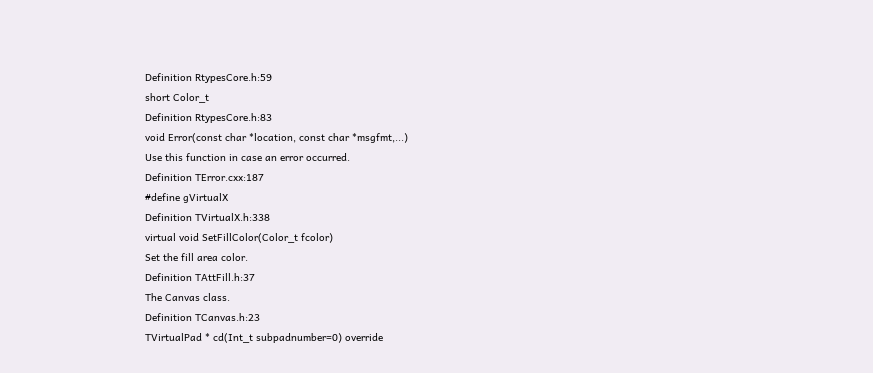Definition RtypesCore.h:59
short Color_t
Definition RtypesCore.h:83
void Error(const char *location, const char *msgfmt,...)
Use this function in case an error occurred.
Definition TError.cxx:187
#define gVirtualX
Definition TVirtualX.h:338
virtual void SetFillColor(Color_t fcolor)
Set the fill area color.
Definition TAttFill.h:37
The Canvas class.
Definition TCanvas.h:23
TVirtualPad * cd(Int_t subpadnumber=0) override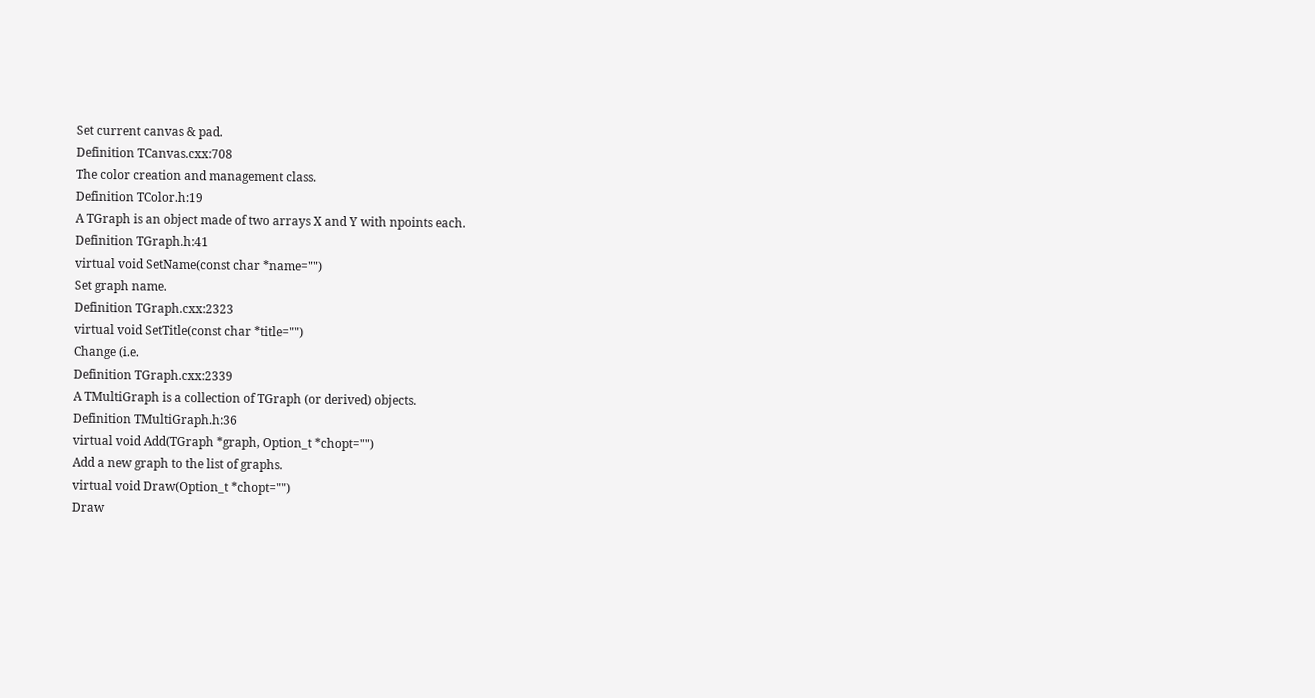Set current canvas & pad.
Definition TCanvas.cxx:708
The color creation and management class.
Definition TColor.h:19
A TGraph is an object made of two arrays X and Y with npoints each.
Definition TGraph.h:41
virtual void SetName(const char *name="")
Set graph name.
Definition TGraph.cxx:2323
virtual void SetTitle(const char *title="")
Change (i.e.
Definition TGraph.cxx:2339
A TMultiGraph is a collection of TGraph (or derived) objects.
Definition TMultiGraph.h:36
virtual void Add(TGraph *graph, Option_t *chopt="")
Add a new graph to the list of graphs.
virtual void Draw(Option_t *chopt="")
Draw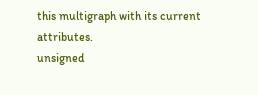this multigraph with its current attributes.
unsigned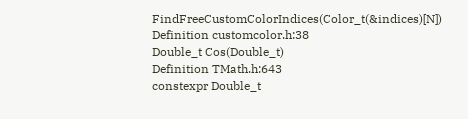FindFreeCustomColorIndices(Color_t(&indices)[N])
Definition customcolor.h:38
Double_t Cos(Double_t)
Definition TMath.h:643
constexpr Double_t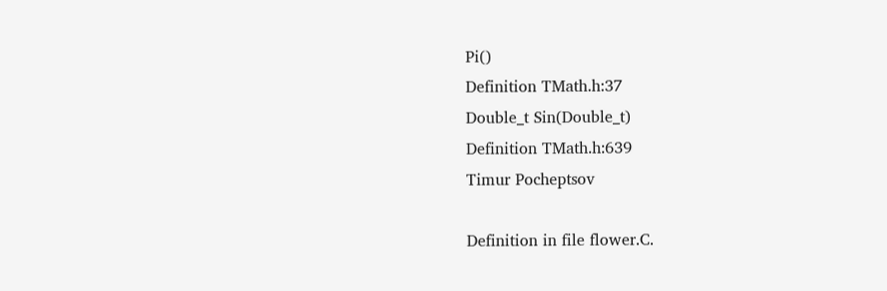Pi()
Definition TMath.h:37
Double_t Sin(Double_t)
Definition TMath.h:639
Timur Pocheptsov

Definition in file flower.C.